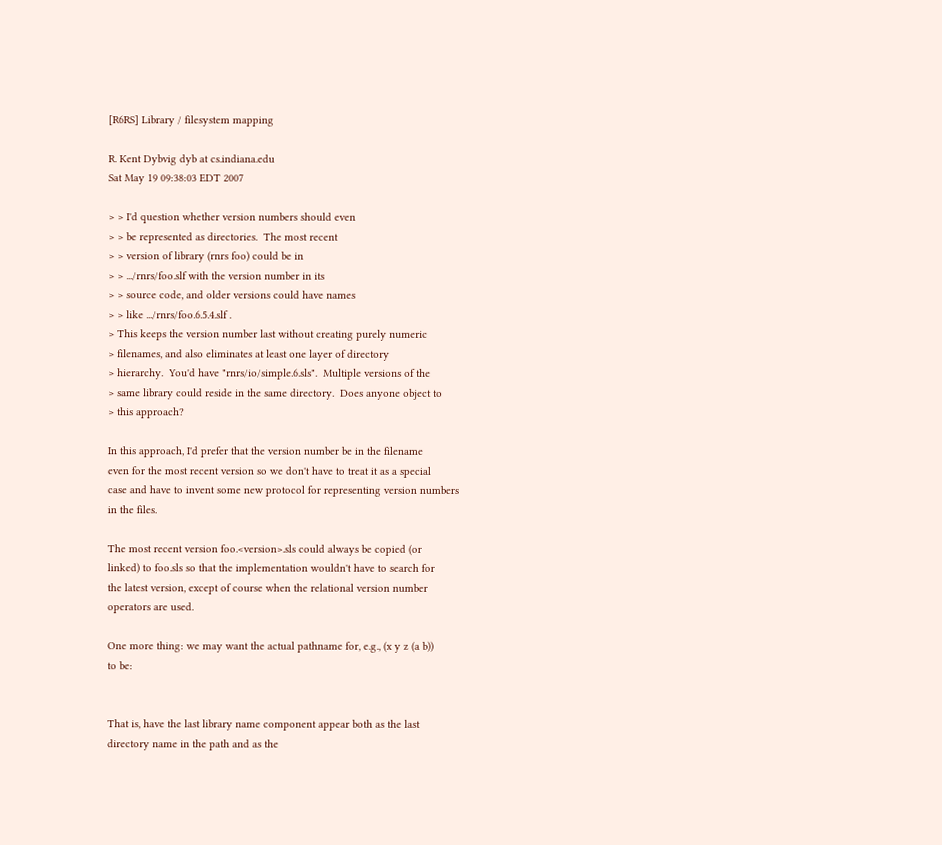[R6RS] Library / filesystem mapping

R. Kent Dybvig dyb at cs.indiana.edu
Sat May 19 09:38:03 EDT 2007

> > I'd question whether version numbers should even
> > be represented as directories.  The most recent
> > version of library (rnrs foo) could be in
> > .../rnrs/foo.slf with the version number in its
> > source code, and older versions could have names
> > like .../rnrs/foo.6.5.4.slf .
> This keeps the version number last without creating purely numeric
> filenames, and also eliminates at least one layer of directory
> hierarchy.  You'd have "rnrs/io/simple.6.sls".  Multiple versions of the
> same library could reside in the same directory.  Does anyone object to
> this approach?

In this approach, I'd prefer that the version number be in the filename
even for the most recent version so we don't have to treat it as a special
case and have to invent some new protocol for representing version numbers
in the files.

The most recent version foo.<version>.sls could always be copied (or
linked) to foo.sls so that the implementation wouldn't have to search for
the latest version, except of course when the relational version number
operators are used.

One more thing: we may want the actual pathname for, e.g., (x y z (a b))
to be:


That is, have the last library name component appear both as the last
directory name in the path and as the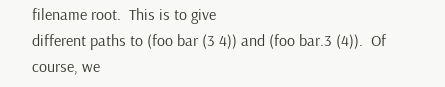filename root.  This is to give
different paths to (foo bar (3 4)) and (foo bar.3 (4)).  Of course, we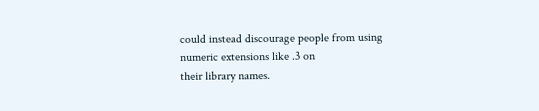could instead discourage people from using numeric extensions like .3 on
their library names.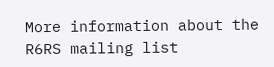More information about the R6RS mailing list